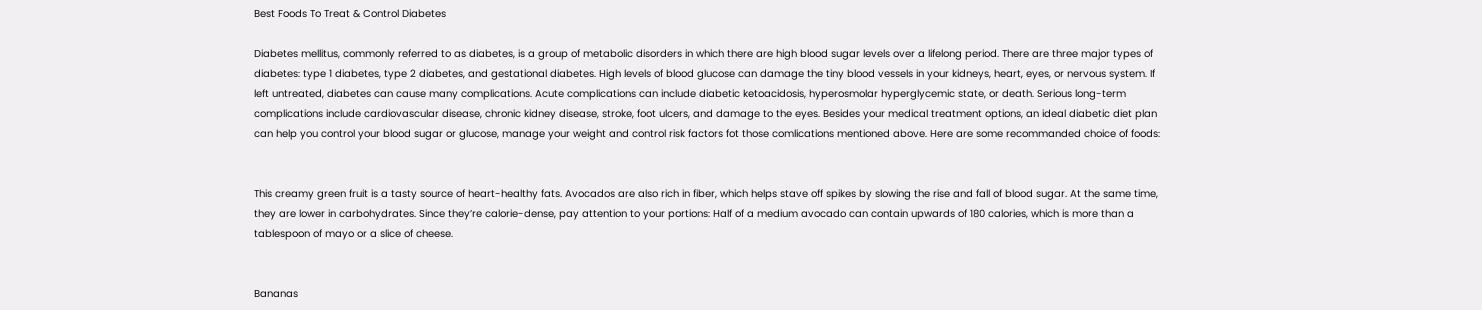Best Foods To Treat & Control Diabetes

Diabetes mellitus, commonly referred to as diabetes, is a group of metabolic disorders in which there are high blood sugar levels over a lifelong period. There are three major types of diabetes: type 1 diabetes, type 2 diabetes, and gestational diabetes. High levels of blood glucose can damage the tiny blood vessels in your kidneys, heart, eyes, or nervous system. If left untreated, diabetes can cause many complications. Acute complications can include diabetic ketoacidosis, hyperosmolar hyperglycemic state, or death. Serious long-term complications include cardiovascular disease, chronic kidney disease, stroke, foot ulcers, and damage to the eyes. Besides your medical treatment options, an ideal diabetic diet plan can help you control your blood sugar or glucose, manage your weight and control risk factors fot those comlications mentioned above. Here are some recommanded choice of foods:


This creamy green fruit is a tasty source of heart-healthy fats. Avocados are also rich in fiber, which helps stave off spikes by slowing the rise and fall of blood sugar. At the same time, they are lower in carbohydrates. Since they’re calorie-dense, pay attention to your portions: Half of a medium avocado can contain upwards of 180 calories, which is more than a tablespoon of mayo or a slice of cheese.


Bananas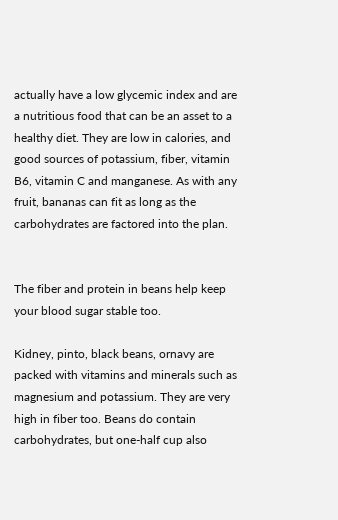actually have a low glycemic index and are a nutritious food that can be an asset to a healthy diet. They are low in calories, and good sources of potassium, fiber, vitamin B6, vitamin C and manganese. As with any fruit, bananas can fit as long as the carbohydrates are factored into the plan.


The fiber and protein in beans help keep your blood sugar stable too.

Kidney, pinto, black beans, ornavy are packed with vitamins and minerals such as magnesium and potassium. They are very high in fiber too. Beans do contain carbohydrates, but one-half cup also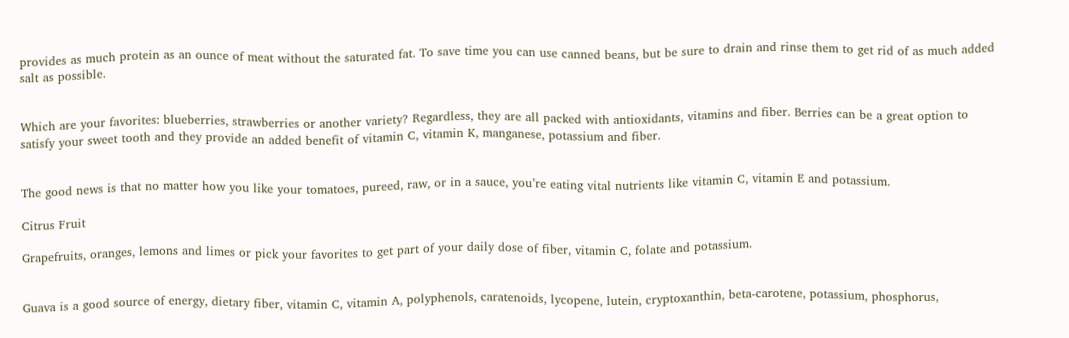provides as much protein as an ounce of meat without the saturated fat. To save time you can use canned beans, but be sure to drain and rinse them to get rid of as much added salt as possible.


Which are your favorites: blueberries, strawberries or another variety? Regardless, they are all packed with antioxidants, vitamins and fiber. Berries can be a great option to satisfy your sweet tooth and they provide an added benefit of vitamin C, vitamin K, manganese, potassium and fiber.


The good news is that no matter how you like your tomatoes, pureed, raw, or in a sauce, you’re eating vital nutrients like vitamin C, vitamin E and potassium.

Citrus Fruit

Grapefruits, oranges, lemons and limes or pick your favorites to get part of your daily dose of fiber, vitamin C, folate and potassium.


Guava is a good source of energy, dietary fiber, vitamin C, vitamin A, polyphenols, caratenoids, lycopene, lutein, cryptoxanthin, beta-carotene, potassium, phosphorus,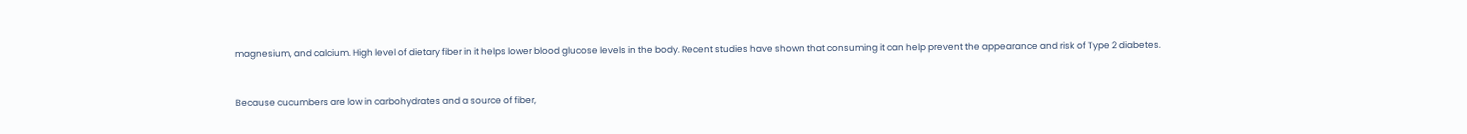magnesium, and calcium. High level of dietary fiber in it helps lower blood glucose levels in the body. Recent studies have shown that consuming it can help prevent the appearance and risk of Type 2 diabetes.


Because cucumbers are low in carbohydrates and a source of fiber,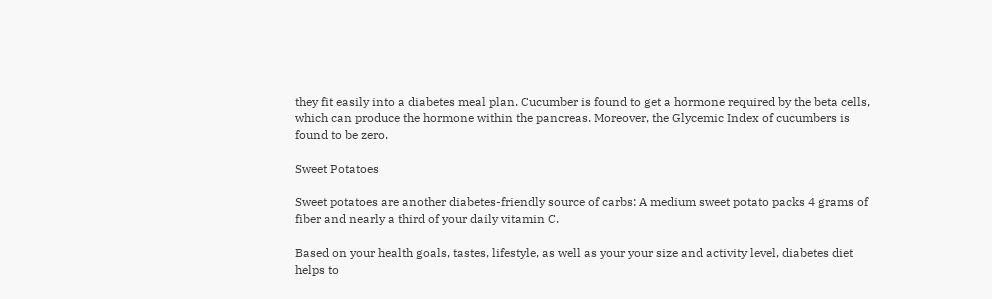they fit easily into a diabetes meal plan. Cucumber is found to get a hormone required by the beta cells, which can produce the hormone within the pancreas. Moreover, the Glycemic Index of cucumbers is found to be zero.

Sweet Potatoes

Sweet potatoes are another diabetes-friendly source of carbs: A medium sweet potato packs 4 grams of fiber and nearly a third of your daily vitamin C.

Based on your health goals, tastes, lifestyle, as well as your your size and activity level, diabetes diet helps to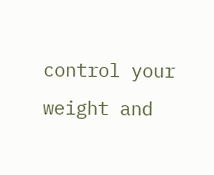control your weight and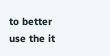to better use the it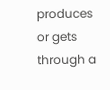produces or gets through a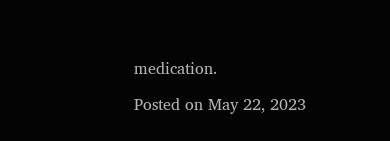medication.

Posted on May 22, 2023